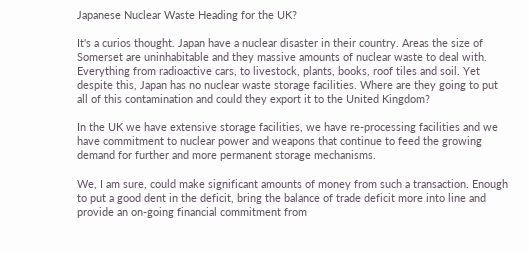Japanese Nuclear Waste Heading for the UK?

It's a curios thought. Japan have a nuclear disaster in their country. Areas the size of Somerset are uninhabitable and they massive amounts of nuclear waste to deal with. Everything from radioactive cars, to livestock, plants, books, roof tiles and soil. Yet despite this, Japan has no nuclear waste storage facilities. Where are they going to put all of this contamination and could they export it to the United Kingdom?

In the UK we have extensive storage facilities, we have re-processing facilities and we have commitment to nuclear power and weapons that continue to feed the growing demand for further and more permanent storage mechanisms.

We, I am sure, could make significant amounts of money from such a transaction. Enough to put a good dent in the deficit, bring the balance of trade deficit more into line and provide an on-going financial commitment from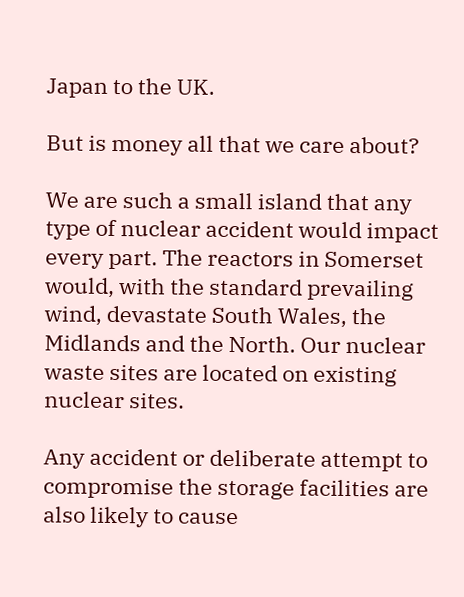Japan to the UK.

But is money all that we care about?

We are such a small island that any type of nuclear accident would impact every part. The reactors in Somerset would, with the standard prevailing wind, devastate South Wales, the Midlands and the North. Our nuclear waste sites are located on existing nuclear sites.

Any accident or deliberate attempt to compromise the storage facilities are also likely to cause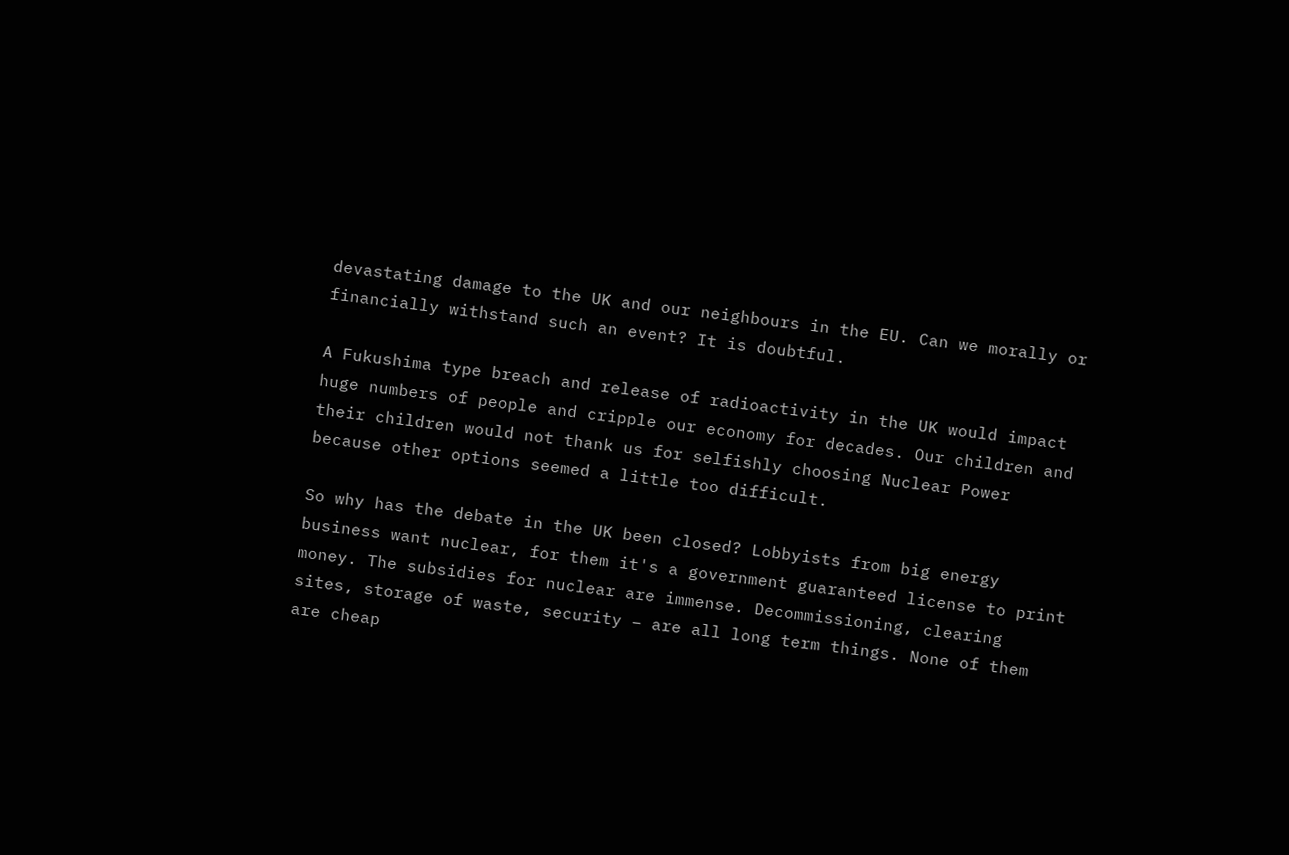devastating damage to the UK and our neighbours in the EU. Can we morally or financially withstand such an event? It is doubtful.

A Fukushima type breach and release of radioactivity in the UK would impact huge numbers of people and cripple our economy for decades. Our children and their children would not thank us for selfishly choosing Nuclear Power because other options seemed a little too difficult.

So why has the debate in the UK been closed? Lobbyists from big energy business want nuclear, for them it's a government guaranteed license to print money. The subsidies for nuclear are immense. Decommissioning, clearing sites, storage of waste, security – are all long term things. None of them are cheap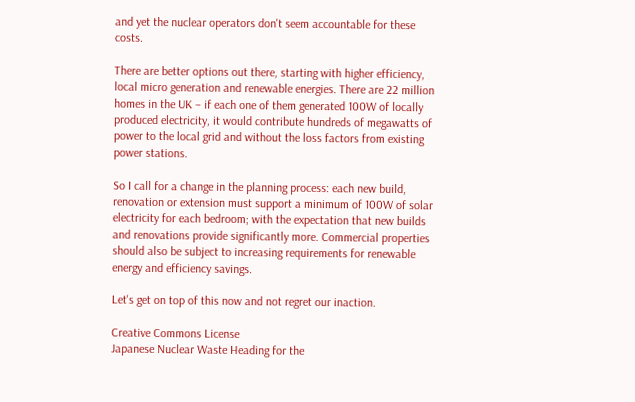and yet the nuclear operators don't seem accountable for these costs.

There are better options out there, starting with higher efficiency, local micro generation and renewable energies. There are 22 million homes in the UK – if each one of them generated 100W of locally produced electricity, it would contribute hundreds of megawatts of power to the local grid and without the loss factors from existing power stations.

So I call for a change in the planning process: each new build, renovation or extension must support a minimum of 100W of solar electricity for each bedroom; with the expectation that new builds and renovations provide significantly more. Commercial properties should also be subject to increasing requirements for renewable energy and efficiency savings.

Let's get on top of this now and not regret our inaction.

Creative Commons License
Japanese Nuclear Waste Heading for the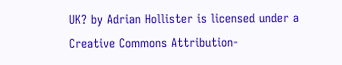UK? by Adrian Hollister is licensed under a Creative Commons Attribution-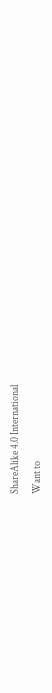ShareAlike 4.0 International

Want to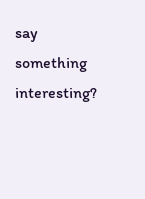say something interesting?